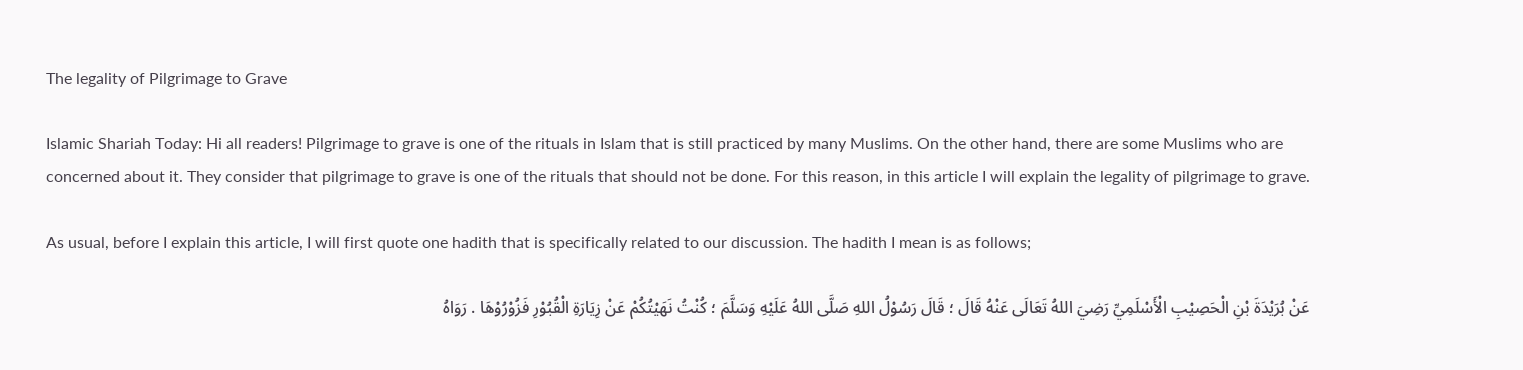The legality of Pilgrimage to Grave

Islamic Shariah Today: Hi all readers! Pilgrimage to grave is one of the rituals in Islam that is still practiced by many Muslims. On the other hand, there are some Muslims who are concerned about it. They consider that pilgrimage to grave is one of the rituals that should not be done. For this reason, in this article I will explain the legality of pilgrimage to grave.

As usual, before I explain this article, I will first quote one hadith that is specifically related to our discussion. The hadith I mean is as follows;

عَنْ بُرَيْدَةَ بْنِ الْحَصِيْبِ الْأَسْلَمِيِّ رَضِيَ اللهُ تَعَالَى عَنْهُ قَالَ ؛ قَالَ رَسُوْلُ اللهِ صَلَّى اللهُ عَلَيْهِ وَسَلَّمَ ؛ كُنْتُ نَهَيْتُكُمْ عَنْ زِيَارَةِ الْقُبُوْرِ فَزُوْرُوْهَا . رَوَاهُ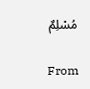مُسْلِمٌ

From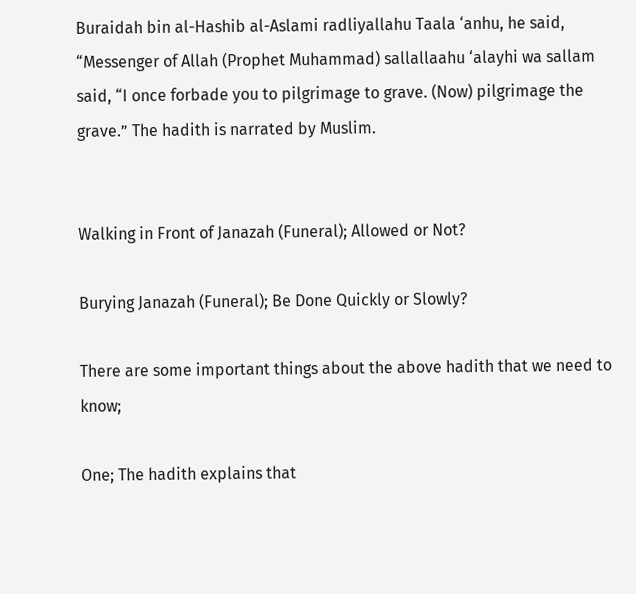Buraidah bin al-Hashib al-Aslami radliyallahu Taala ‘anhu, he said, “Messenger of Allah (Prophet Muhammad) sallallaahu ‘alayhi wa sallam said, “I once forbade you to pilgrimage to grave. (Now) pilgrimage the grave.” The hadith is narrated by Muslim.


Walking in Front of Janazah (Funeral); Allowed or Not?

Burying Janazah (Funeral); Be Done Quickly or Slowly?

There are some important things about the above hadith that we need to know;

One; The hadith explains that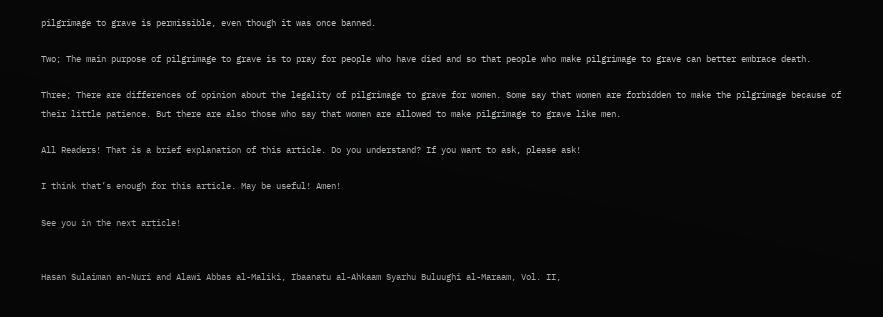pilgrimage to grave is permissible, even though it was once banned.

Two; The main purpose of pilgrimage to grave is to pray for people who have died and so that people who make pilgrimage to grave can better embrace death.

Three; There are differences of opinion about the legality of pilgrimage to grave for women. Some say that women are forbidden to make the pilgrimage because of their little patience. But there are also those who say that women are allowed to make pilgrimage to grave like men.

All Readers! That is a brief explanation of this article. Do you understand? If you want to ask, please ask!

I think that’s enough for this article. May be useful! Amen!

See you in the next article!


Hasan Sulaiman an-Nuri and Alawi Abbas al-Maliki, Ibaanatu al-Ahkaam Syarhu Buluughi al-Maraam, Vol. II,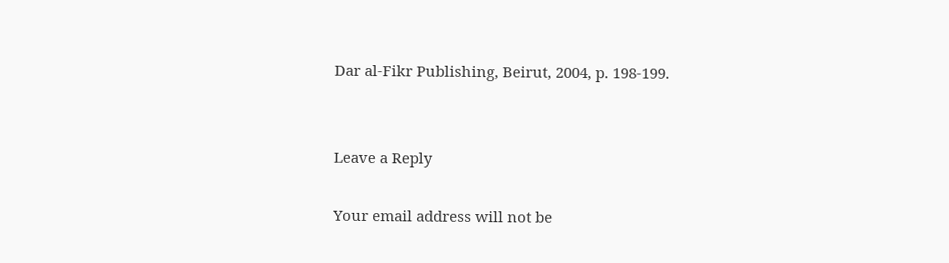Dar al-Fikr Publishing, Beirut, 2004, p. 198-199.


Leave a Reply

Your email address will not be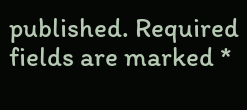published. Required fields are marked *